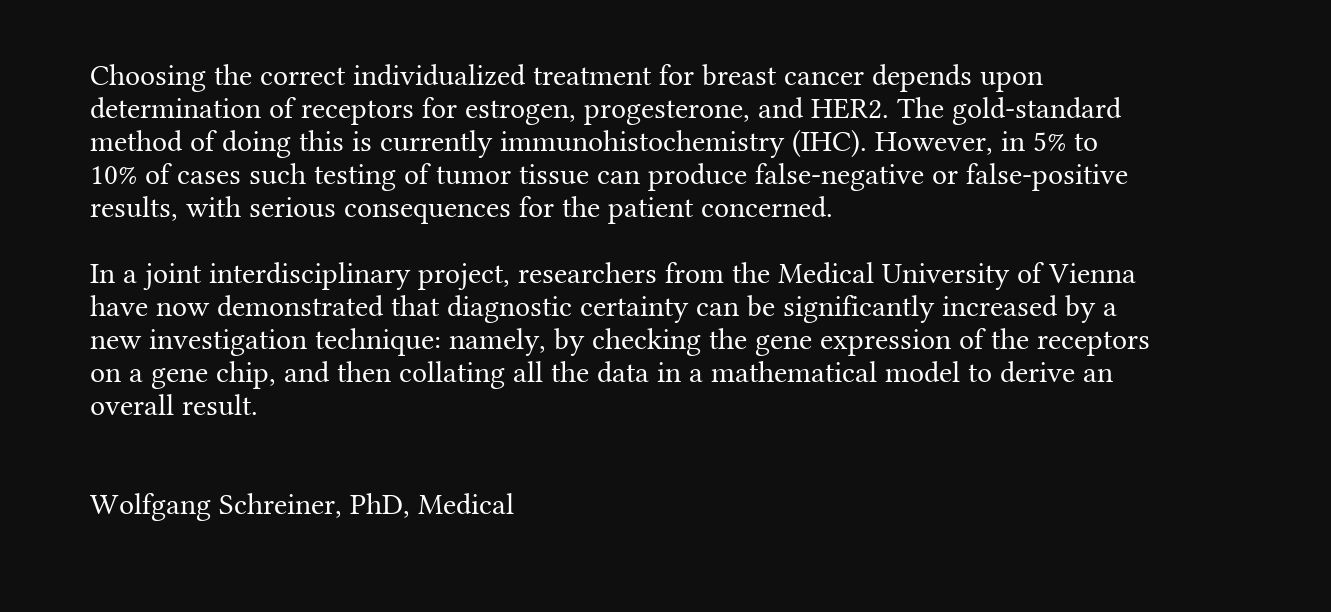Choosing the correct individualized treatment for breast cancer depends upon determination of receptors for estrogen, progesterone, and HER2. The gold-standard method of doing this is currently immunohistochemistry (IHC). However, in 5% to 10% of cases such testing of tumor tissue can produce false-negative or false-positive results, with serious consequences for the patient concerned.

In a joint interdisciplinary project, researchers from the Medical University of Vienna have now demonstrated that diagnostic certainty can be significantly increased by a new investigation technique: namely, by checking the gene expression of the receptors on a gene chip, and then collating all the data in a mathematical model to derive an overall result.


Wolfgang Schreiner, PhD, Medical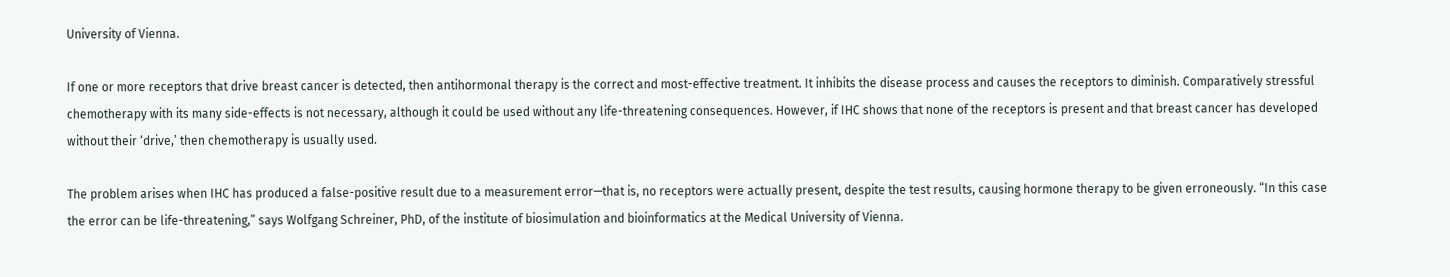University of Vienna.

If one or more receptors that drive breast cancer is detected, then antihormonal therapy is the correct and most-effective treatment. It inhibits the disease process and causes the receptors to diminish. Comparatively stressful chemotherapy with its many side-effects is not necessary, although it could be used without any life-threatening consequences. However, if IHC shows that none of the receptors is present and that breast cancer has developed without their ‘drive,’ then chemotherapy is usually used.

The problem arises when IHC has produced a false-positive result due to a measurement error—that is, no receptors were actually present, despite the test results, causing hormone therapy to be given erroneously. “In this case the error can be life-threatening,” says Wolfgang Schreiner, PhD, of the institute of biosimulation and bioinformatics at the Medical University of Vienna.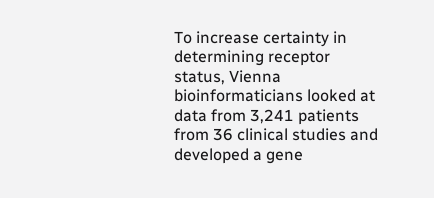To increase certainty in determining receptor status, Vienna bioinformaticians looked at data from 3,241 patients from 36 clinical studies and developed a gene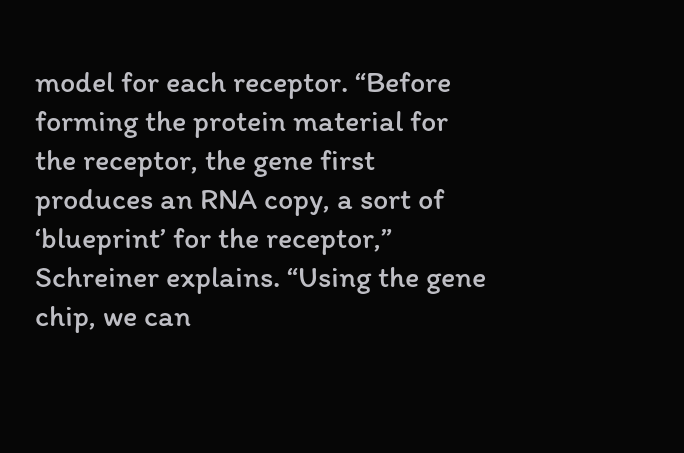model for each receptor. “Before forming the protein material for the receptor, the gene first produces an RNA copy, a sort of ‘blueprint’ for the receptor,” Schreiner explains. “Using the gene chip, we can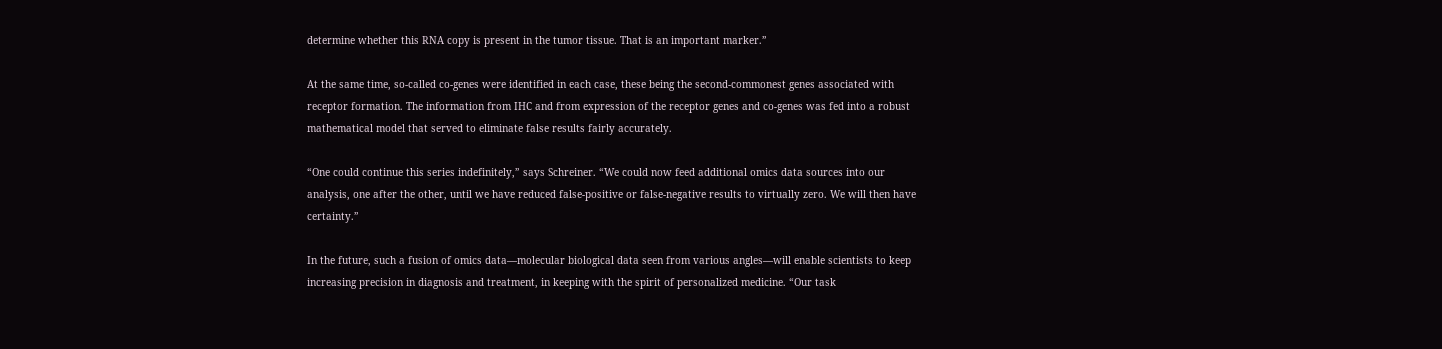determine whether this RNA copy is present in the tumor tissue. That is an important marker.”

At the same time, so-called co-genes were identified in each case, these being the second-commonest genes associated with receptor formation. The information from IHC and from expression of the receptor genes and co-genes was fed into a robust mathematical model that served to eliminate false results fairly accurately.

“One could continue this series indefinitely,” says Schreiner. “We could now feed additional omics data sources into our analysis, one after the other, until we have reduced false-positive or false-negative results to virtually zero. We will then have certainty.”

In the future, such a fusion of omics data—molecular biological data seen from various angles—will enable scientists to keep increasing precision in diagnosis and treatment, in keeping with the spirit of personalized medicine. “Our task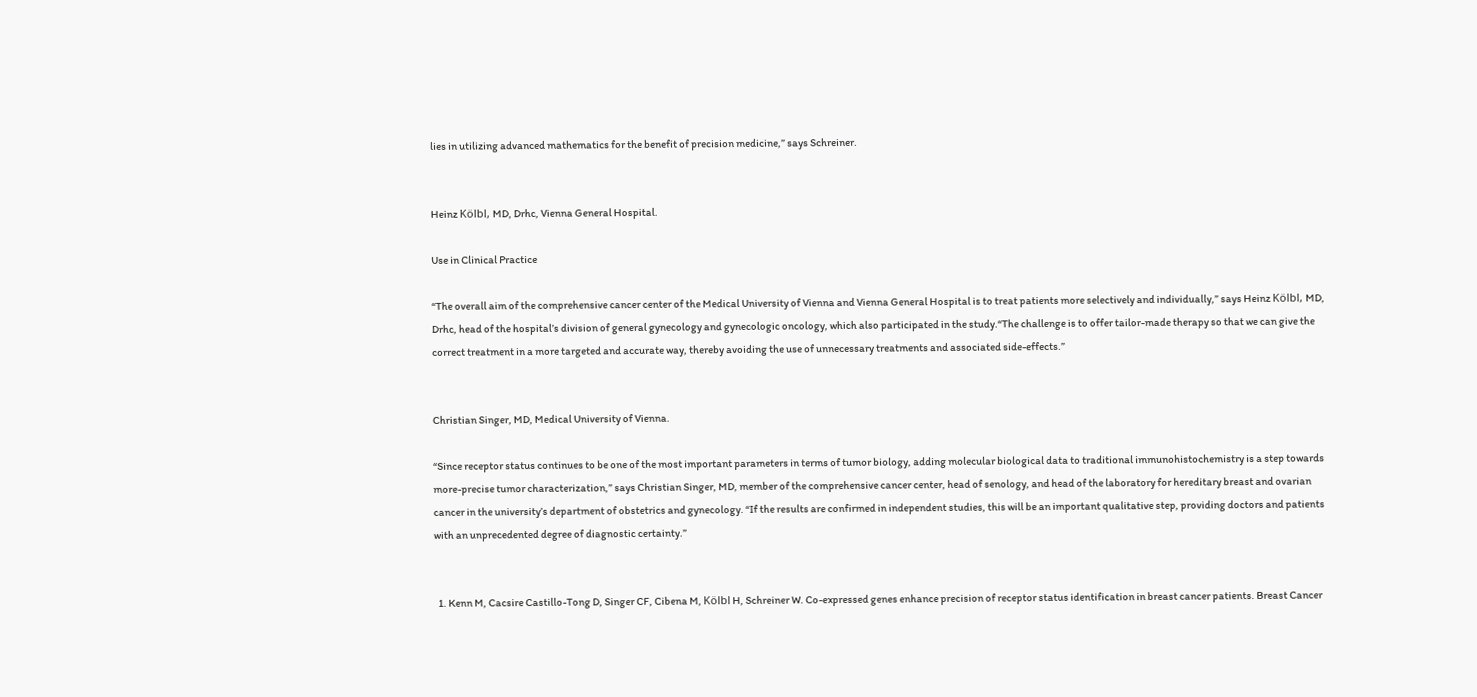lies in utilizing advanced mathematics for the benefit of precision medicine,” says Schreiner.


Heinz Kölbl, MD, Drhc, Vienna General Hospital.

Use in Clinical Practice

“The overall aim of the comprehensive cancer center of the Medical University of Vienna and Vienna General Hospital is to treat patients more selectively and individually,” says Heinz Kölbl, MD, Drhc, head of the hospital’s division of general gynecology and gynecologic oncology, which also participated in the study.“The challenge is to offer tailor-made therapy so that we can give the correct treatment in a more targeted and accurate way, thereby avoiding the use of unnecessary treatments and associated side-effects.”


Christian Singer, MD, Medical University of Vienna.

“Since receptor status continues to be one of the most important parameters in terms of tumor biology, adding molecular biological data to traditional immunohistochemistry is a step towards more-precise tumor characterization,” says Christian Singer, MD, member of the comprehensive cancer center, head of senology, and head of the laboratory for hereditary breast and ovarian cancer in the university’s department of obstetrics and gynecology. “If the results are confirmed in independent studies, this will be an important qualitative step, providing doctors and patients with an unprecedented degree of diagnostic certainty.”


  1. Kenn M, Cacsire Castillo-Tong D, Singer CF, Cibena M, Kölbl H, Schreiner W. Co-expressed genes enhance precision of receptor status identification in breast cancer patients. Breast Cancer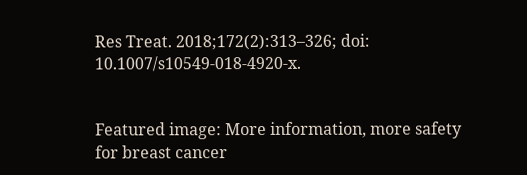Res Treat. 2018;172(2):313–326; doi: 10.1007/s10549-018-4920-x.


Featured image: More information, more safety for breast cancer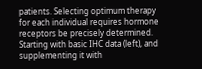patients. Selecting optimum therapy for each individual requires hormone receptors be precisely determined. Starting with basic IHC data (left), and supplementing it with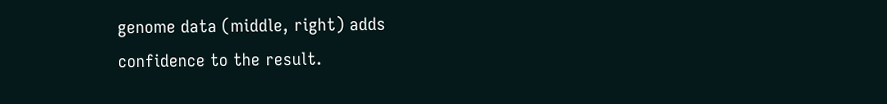genome data (middle, right) adds confidence to the result.